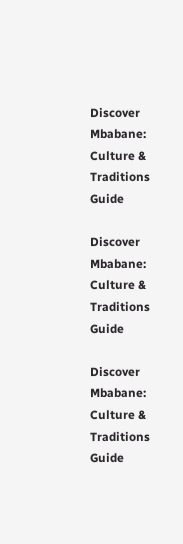Discover Mbabane: Culture & Traditions Guide

Discover Mbabane: Culture & Traditions Guide

Discover Mbabane: Culture & Traditions Guide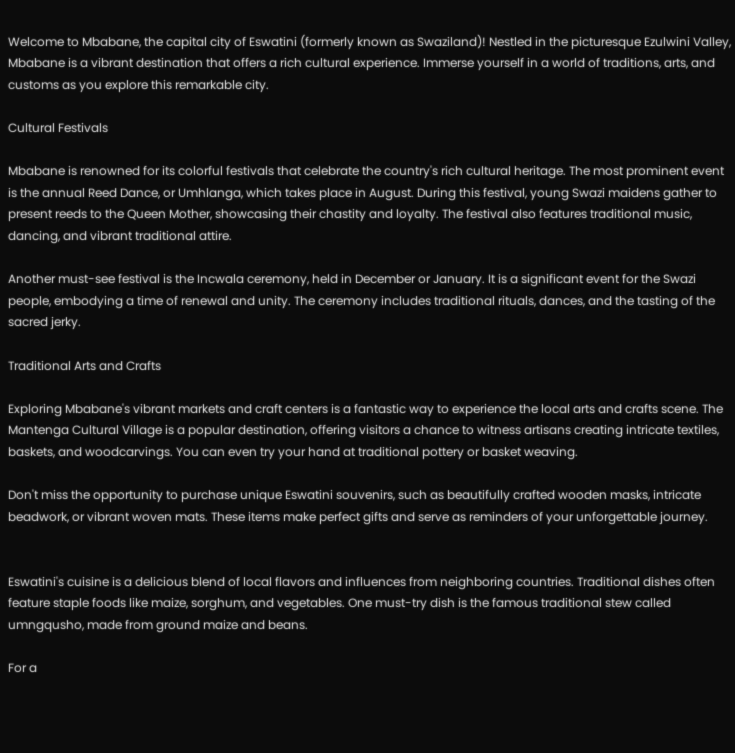Welcome to Mbabane, the capital city of Eswatini (formerly known as Swaziland)! Nestled in the picturesque Ezulwini Valley, Mbabane is a vibrant destination that offers a rich cultural experience. Immerse yourself in a world of traditions, arts, and customs as you explore this remarkable city.

Cultural Festivals

Mbabane is renowned for its colorful festivals that celebrate the country's rich cultural heritage. The most prominent event is the annual Reed Dance, or Umhlanga, which takes place in August. During this festival, young Swazi maidens gather to present reeds to the Queen Mother, showcasing their chastity and loyalty. The festival also features traditional music, dancing, and vibrant traditional attire.

Another must-see festival is the Incwala ceremony, held in December or January. It is a significant event for the Swazi people, embodying a time of renewal and unity. The ceremony includes traditional rituals, dances, and the tasting of the sacred jerky.

Traditional Arts and Crafts

Exploring Mbabane's vibrant markets and craft centers is a fantastic way to experience the local arts and crafts scene. The Mantenga Cultural Village is a popular destination, offering visitors a chance to witness artisans creating intricate textiles, baskets, and woodcarvings. You can even try your hand at traditional pottery or basket weaving.

Don't miss the opportunity to purchase unique Eswatini souvenirs, such as beautifully crafted wooden masks, intricate beadwork, or vibrant woven mats. These items make perfect gifts and serve as reminders of your unforgettable journey.


Eswatini's cuisine is a delicious blend of local flavors and influences from neighboring countries. Traditional dishes often feature staple foods like maize, sorghum, and vegetables. One must-try dish is the famous traditional stew called umngqusho, made from ground maize and beans.

For a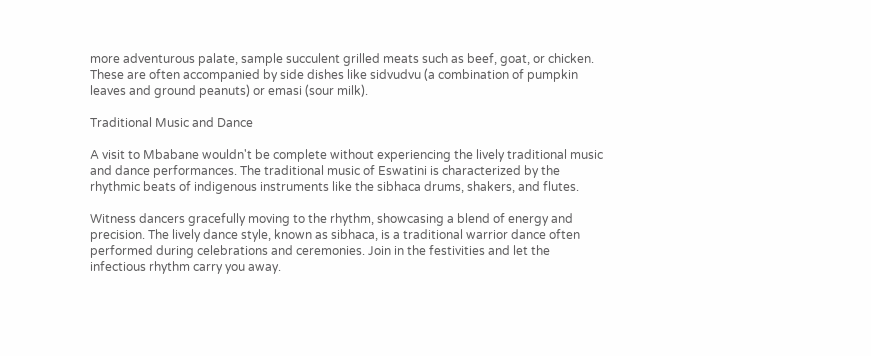more adventurous palate, sample succulent grilled meats such as beef, goat, or chicken. These are often accompanied by side dishes like sidvudvu (a combination of pumpkin leaves and ground peanuts) or emasi (sour milk).

Traditional Music and Dance

A visit to Mbabane wouldn't be complete without experiencing the lively traditional music and dance performances. The traditional music of Eswatini is characterized by the rhythmic beats of indigenous instruments like the sibhaca drums, shakers, and flutes.

Witness dancers gracefully moving to the rhythm, showcasing a blend of energy and precision. The lively dance style, known as sibhaca, is a traditional warrior dance often performed during celebrations and ceremonies. Join in the festivities and let the infectious rhythm carry you away.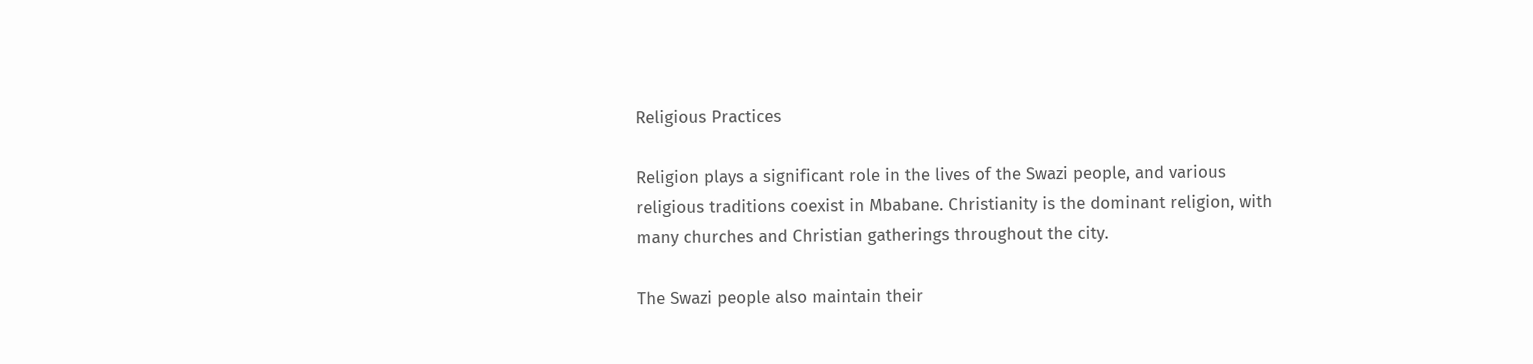Religious Practices

Religion plays a significant role in the lives of the Swazi people, and various religious traditions coexist in Mbabane. Christianity is the dominant religion, with many churches and Christian gatherings throughout the city.

The Swazi people also maintain their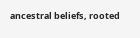ancestral beliefs, rooted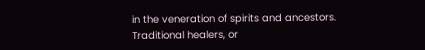in the veneration of spirits and ancestors. Traditional healers, or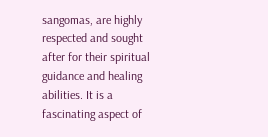sangomas, are highly respected and sought after for their spiritual guidance and healing abilities. It is a fascinating aspect of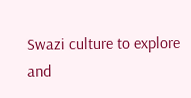Swazi culture to explore and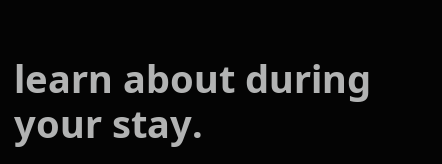learn about during your stay.